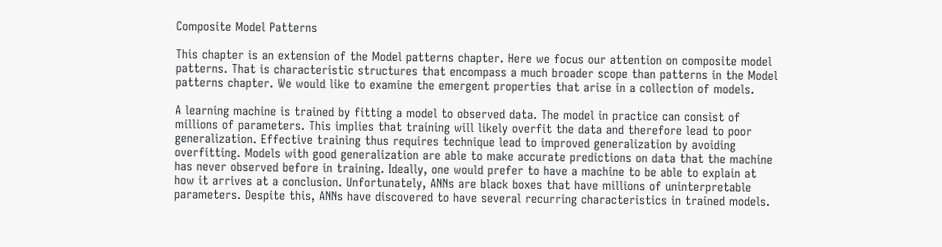Composite Model Patterns

This chapter is an extension of the Model patterns chapter. Here we focus our attention on composite model patterns. That is characteristic structures that encompass a much broader scope than patterns in the Model patterns chapter. We would like to examine the emergent properties that arise in a collection of models.

A learning machine is trained by fitting a model to observed data. The model in practice can consist of millions of parameters. This implies that training will likely overfit the data and therefore lead to poor generalization. Effective training thus requires technique lead to improved generalization by avoiding overfitting. Models with good generalization are able to make accurate predictions on data that the machine has never observed before in training. Ideally, one would prefer to have a machine to be able to explain at how it arrives at a conclusion. Unfortunately, ANNs are black boxes that have millions of uninterpretable parameters. Despite this, ANNs have discovered to have several recurring characteristics in trained models.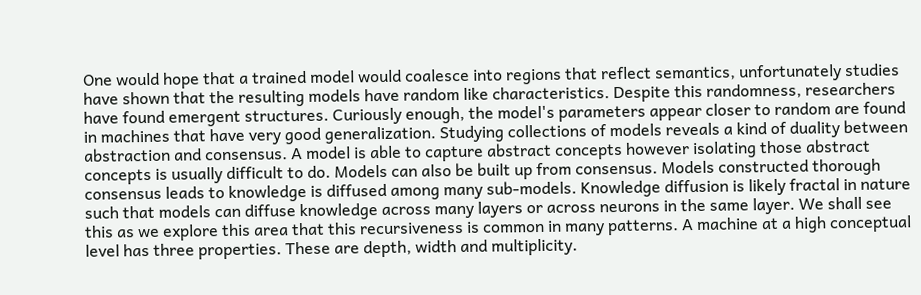One would hope that a trained model would coalesce into regions that reflect semantics, unfortunately studies have shown that the resulting models have random like characteristics. Despite this randomness, researchers have found emergent structures. Curiously enough, the model's parameters appear closer to random are found in machines that have very good generalization. Studying collections of models reveals a kind of duality between abstraction and consensus. A model is able to capture abstract concepts however isolating those abstract concepts is usually difficult to do. Models can also be built up from consensus. Models constructed thorough consensus leads to knowledge is diffused among many sub-models. Knowledge diffusion is likely fractal in nature such that models can diffuse knowledge across many layers or across neurons in the same layer. We shall see this as we explore this area that this recursiveness is common in many patterns. A machine at a high conceptual level has three properties. These are depth, width and multiplicity.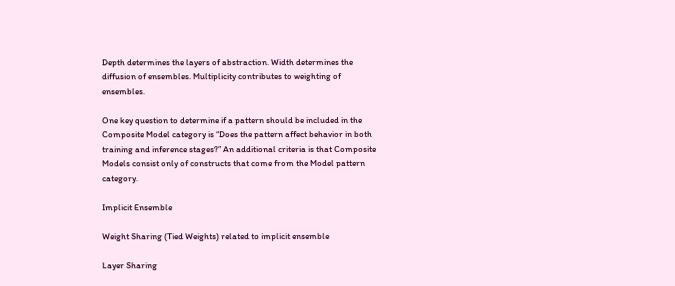Depth determines the layers of abstraction. Width determines the diffusion of ensembles. Multiplicity contributes to weighting of ensembles.

One key question to determine if a pattern should be included in the Composite Model category is “Does the pattern affect behavior in both training and inference stages?” An additional criteria is that Composite Models consist only of constructs that come from the Model pattern category.

Implicit Ensemble

Weight Sharing (Tied Weights) related to implicit ensemble

Layer Sharing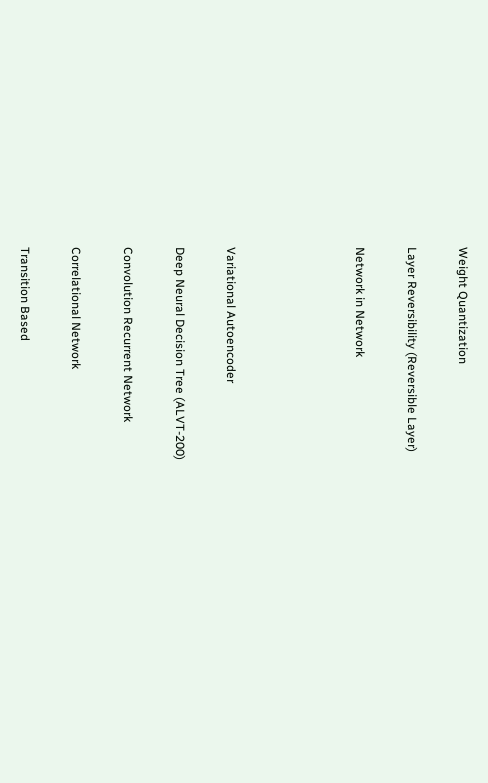Weight Quantization

Layer Reversibility (Reversible Layer)

Network in Network




Variational Autoencoder

Deep Neural Decision Tree (ALVT-200)

Convolution Recurrent Network

Correlational Network

Transition Based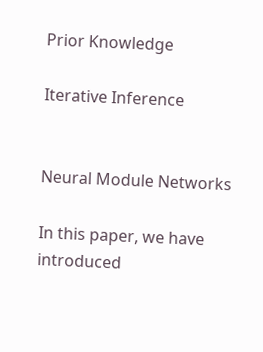Prior Knowledge

Iterative Inference


Neural Module Networks

In this paper, we have introduced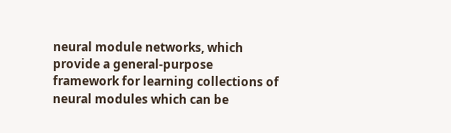neural module networks, which provide a general-purpose framework for learning collections of neural modules which can be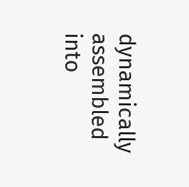dynamically assembled into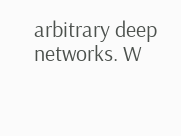arbitrary deep networks. W